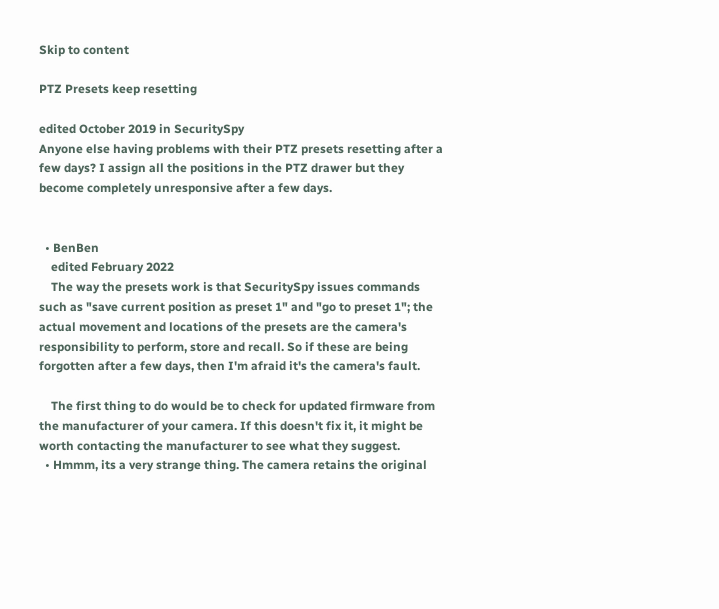Skip to content

PTZ Presets keep resetting

edited October 2019 in SecuritySpy
Anyone else having problems with their PTZ presets resetting after a few days? I assign all the positions in the PTZ drawer but they become completely unresponsive after a few days.


  • BenBen
    edited February 2022
    The way the presets work is that SecuritySpy issues commands such as "save current position as preset 1" and "go to preset 1"; the actual movement and locations of the presets are the camera's responsibility to perform, store and recall. So if these are being forgotten after a few days, then I'm afraid it's the camera's fault.

    The first thing to do would be to check for updated firmware from the manufacturer of your camera. If this doesn't fix it, it might be worth contacting the manufacturer to see what they suggest.
  • Hmmm, its a very strange thing. The camera retains the original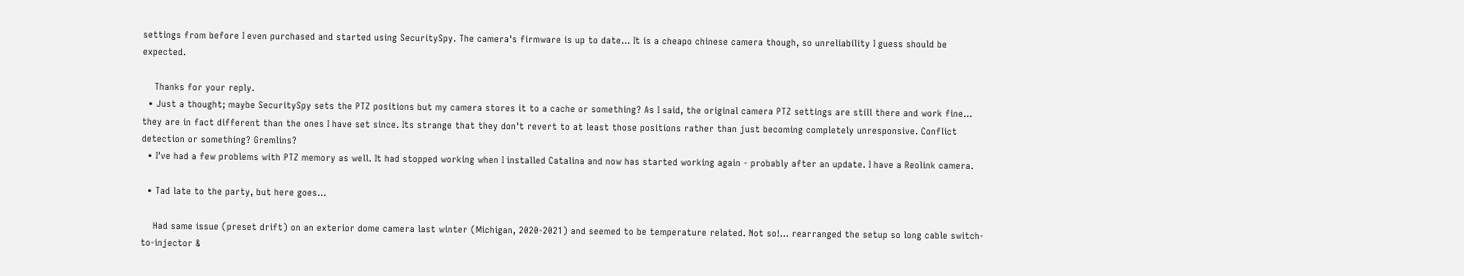settings from before I even purchased and started using SecuritySpy. The camera's firmware is up to date... It is a cheapo chinese camera though, so unreliability I guess should be expected.

    Thanks for your reply.
  • Just a thought; maybe SecuritySpy sets the PTZ positions but my camera stores it to a cache or something? As I said, the original camera PTZ settings are still there and work fine... they are in fact different than the ones I have set since. Its strange that they don't revert to at least those positions rather than just becoming completely unresponsive. Conflict detection or something? Gremlins?
  • I've had a few problems with PTZ memory as well. It had stopped working when I installed Catalina and now has started working again - probably after an update. I have a Reolink camera.

  • Tad late to the party, but here goes...

    Had same issue (preset drift) on an exterior dome camera last winter (Michigan, 2020-2021) and seemed to be temperature related. Not so!... rearranged the setup so long cable switch-to-injector &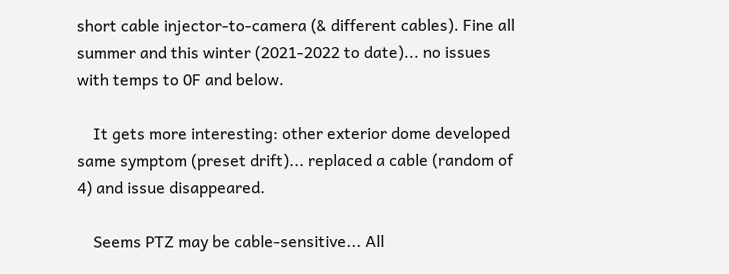short cable injector-to-camera (& different cables). Fine all summer and this winter (2021-2022 to date)... no issues with temps to 0F and below.

    It gets more interesting: other exterior dome developed same symptom (preset drift)... replaced a cable (random of 4) and issue disappeared.

    Seems PTZ may be cable-sensitive... All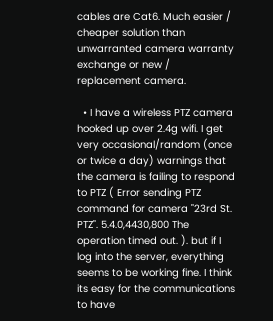cables are Cat6. Much easier / cheaper solution than unwarranted camera warranty exchange or new / replacement camera.

  • I have a wireless PTZ camera hooked up over 2.4g wifi. I get very occasional/random (once or twice a day) warnings that the camera is failing to respond to PTZ ( Error sending PTZ command for camera "23rd St. PTZ". 5.4.0,4430,800 The operation timed out. ). but if I log into the server, everything seems to be working fine. I think its easy for the communications to have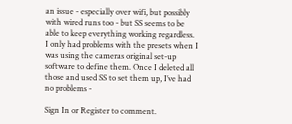an issue - especially over wifi, but possibly with wired runs too - but SS seems to be able to keep everything working regardless. I only had problems with the presets when I was using the cameras original set-up software to define them. Once I deleted all those and used SS to set them up, I’ve had no problems -

Sign In or Register to comment.